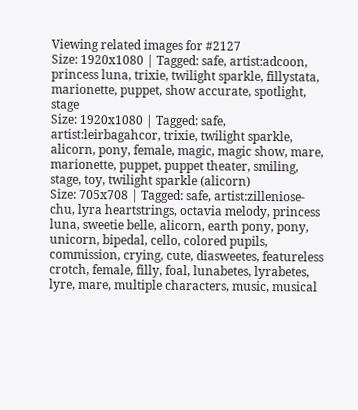Viewing related images for #2127
Size: 1920x1080 | Tagged: safe, artist:adcoon, princess luna, trixie, twilight sparkle, fillystata, marionette, puppet, show accurate, spotlight, stage
Size: 1920x1080 | Tagged: safe, artist:leirbagahcor, trixie, twilight sparkle, alicorn, pony, female, magic, magic show, mare, marionette, puppet, puppet theater, smiling, stage, toy, twilight sparkle (alicorn)
Size: 705x708 | Tagged: safe, artist:zilleniose-chu, lyra heartstrings, octavia melody, princess luna, sweetie belle, alicorn, earth pony, pony, unicorn, bipedal, cello, colored pupils, commission, crying, cute, diasweetes, featureless crotch, female, filly, foal, lunabetes, lyrabetes, lyre, mare, multiple characters, music, musical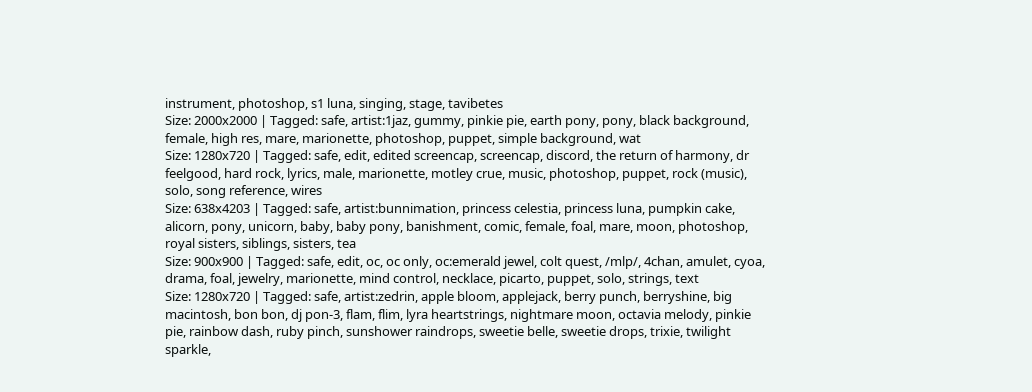instrument, photoshop, s1 luna, singing, stage, tavibetes
Size: 2000x2000 | Tagged: safe, artist:1jaz, gummy, pinkie pie, earth pony, pony, black background, female, high res, mare, marionette, photoshop, puppet, simple background, wat
Size: 1280x720 | Tagged: safe, edit, edited screencap, screencap, discord, the return of harmony, dr feelgood, hard rock, lyrics, male, marionette, motley crue, music, photoshop, puppet, rock (music), solo, song reference, wires
Size: 638x4203 | Tagged: safe, artist:bunnimation, princess celestia, princess luna, pumpkin cake, alicorn, pony, unicorn, baby, baby pony, banishment, comic, female, foal, mare, moon, photoshop, royal sisters, siblings, sisters, tea
Size: 900x900 | Tagged: safe, edit, oc, oc only, oc:emerald jewel, colt quest, /mlp/, 4chan, amulet, cyoa, drama, foal, jewelry, marionette, mind control, necklace, picarto, puppet, solo, strings, text
Size: 1280x720 | Tagged: safe, artist:zedrin, apple bloom, applejack, berry punch, berryshine, big macintosh, bon bon, dj pon-3, flam, flim, lyra heartstrings, nightmare moon, octavia melody, pinkie pie, rainbow dash, ruby pinch, sunshower raindrops, sweetie belle, sweetie drops, trixie, twilight sparkle,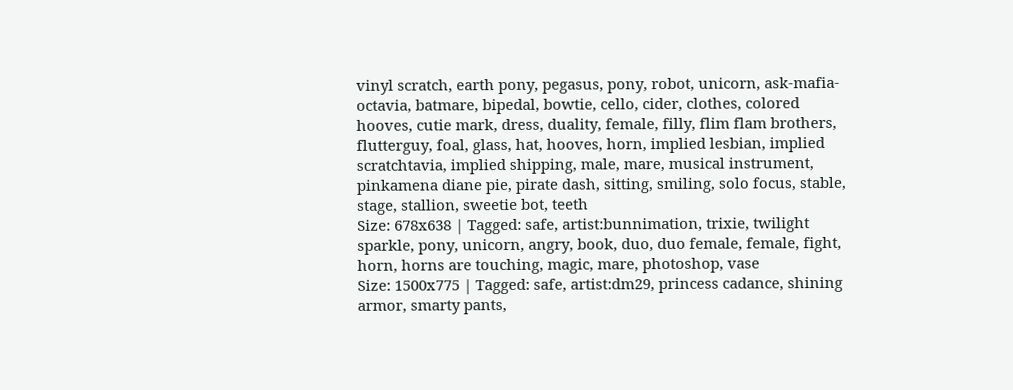vinyl scratch, earth pony, pegasus, pony, robot, unicorn, ask-mafia-octavia, batmare, bipedal, bowtie, cello, cider, clothes, colored hooves, cutie mark, dress, duality, female, filly, flim flam brothers, flutterguy, foal, glass, hat, hooves, horn, implied lesbian, implied scratchtavia, implied shipping, male, mare, musical instrument, pinkamena diane pie, pirate dash, sitting, smiling, solo focus, stable, stage, stallion, sweetie bot, teeth
Size: 678x638 | Tagged: safe, artist:bunnimation, trixie, twilight sparkle, pony, unicorn, angry, book, duo, duo female, female, fight, horn, horns are touching, magic, mare, photoshop, vase
Size: 1500x775 | Tagged: safe, artist:dm29, princess cadance, shining armor, smarty pants,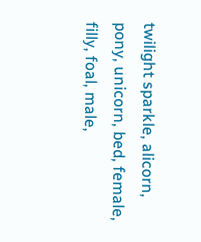twilight sparkle, alicorn, pony, unicorn, bed, female, filly, foal, male,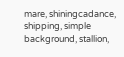mare, shiningcadance, shipping, simple background, stallion,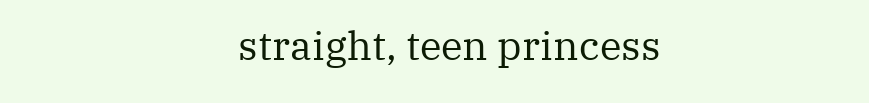straight, teen princess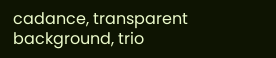cadance, transparent background, trio